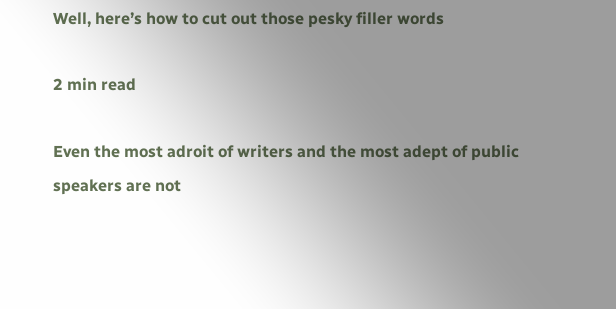Well, here’s how to cut out those pesky filler words

2 min read

Even the most adroit of writers and the most adept of public speakers are not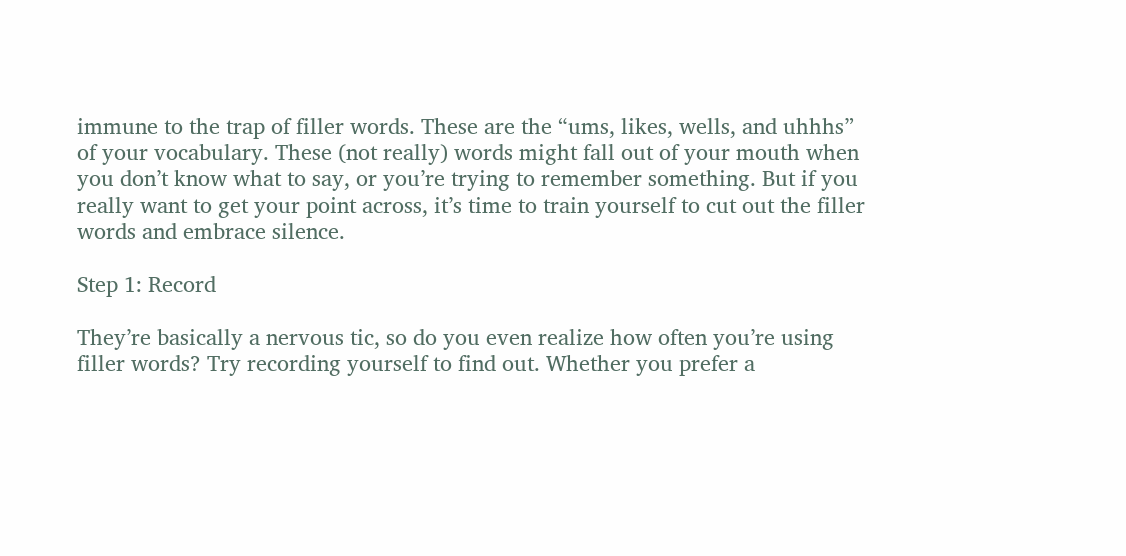immune to the trap of filler words. These are the “ums, likes, wells, and uhhhs” of your vocabulary. These (not really) words might fall out of your mouth when you don’t know what to say, or you’re trying to remember something. But if you really want to get your point across, it’s time to train yourself to cut out the filler words and embrace silence.

Step 1: Record

They’re basically a nervous tic, so do you even realize how often you’re using filler words? Try recording yourself to find out. Whether you prefer a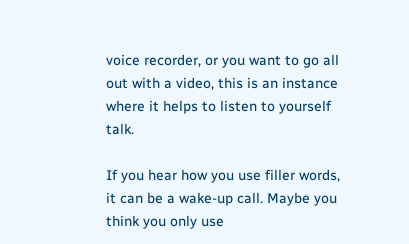voice recorder, or you want to go all out with a video, this is an instance where it helps to listen to yourself talk.

If you hear how you use filler words, it can be a wake-up call. Maybe you think you only use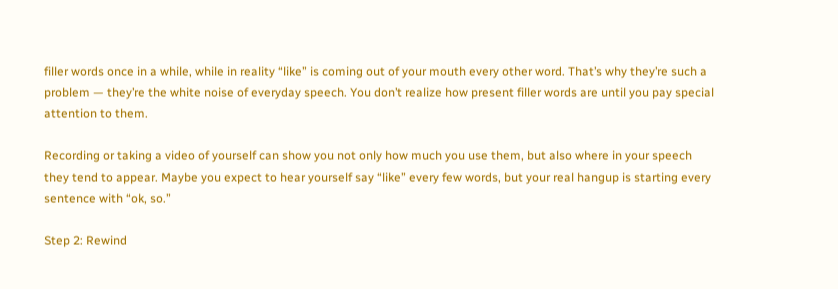filler words once in a while, while in reality “like” is coming out of your mouth every other word. That’s why they’re such a problem — they’re the white noise of everyday speech. You don’t realize how present filler words are until you pay special attention to them.

Recording or taking a video of yourself can show you not only how much you use them, but also where in your speech they tend to appear. Maybe you expect to hear yourself say “like” every few words, but your real hangup is starting every sentence with “ok, so.”

Step 2: Rewind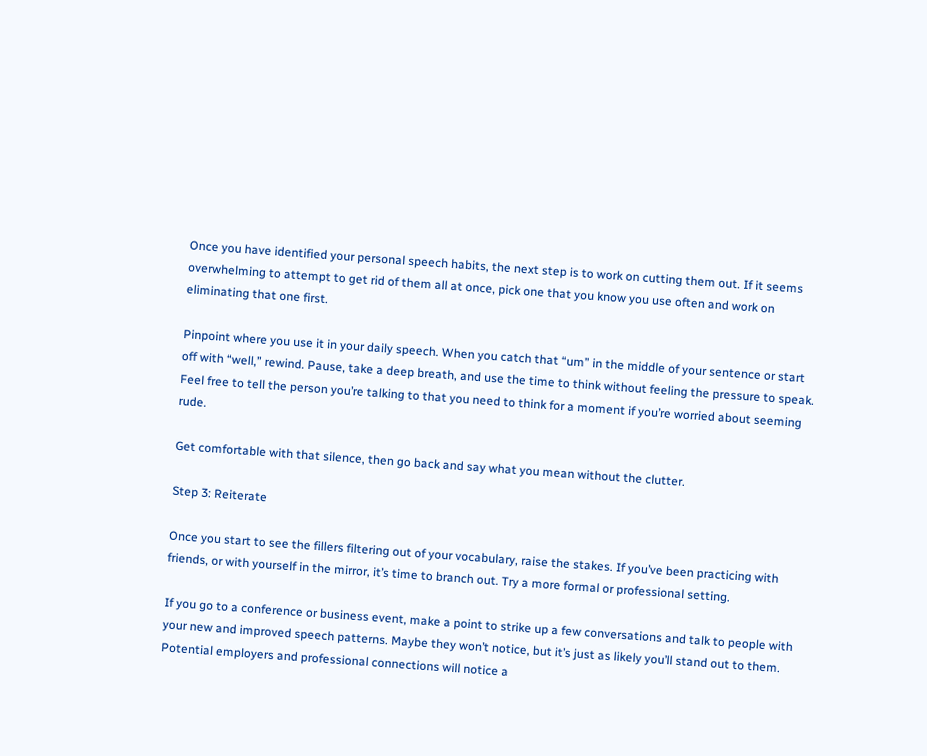Once you have identified your personal speech habits, the next step is to work on cutting them out. If it seems overwhelming to attempt to get rid of them all at once, pick one that you know you use often and work on eliminating that one first.

Pinpoint where you use it in your daily speech. When you catch that “um” in the middle of your sentence or start off with “well,” rewind. Pause, take a deep breath, and use the time to think without feeling the pressure to speak. Feel free to tell the person you’re talking to that you need to think for a moment if you’re worried about seeming rude.

Get comfortable with that silence, then go back and say what you mean without the clutter.

Step 3: Reiterate

Once you start to see the fillers filtering out of your vocabulary, raise the stakes. If you’ve been practicing with friends, or with yourself in the mirror, it’s time to branch out. Try a more formal or professional setting.

If you go to a conference or business event, make a point to strike up a few conversations and talk to people with your new and improved speech patterns. Maybe they won’t notice, but it’s just as likely you’ll stand out to them. Potential employers and professional connections will notice a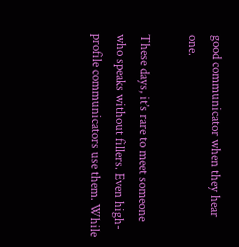good communicator when they hear one.

These days, it’s rare to meet someone who speaks without fillers. Even high-profile communicators use them. While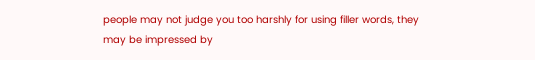people may not judge you too harshly for using filler words, they may be impressed by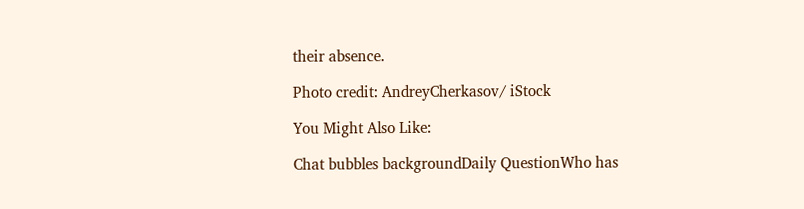their absence.

Photo credit: AndreyCherkasov/ iStock

You Might Also Like:

Chat bubbles backgroundDaily QuestionWho has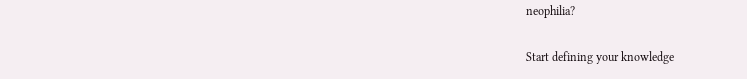neophilia?

Start defining your knowledge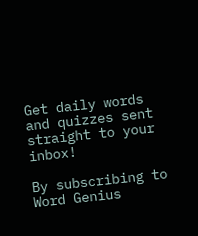Get daily words and quizzes sent straight to your inbox!

By subscribing to Word Genius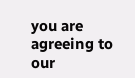you are agreeing to our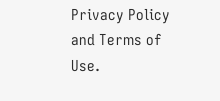Privacy Policy and Terms of Use.